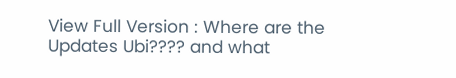View Full Version : Where are the Updates Ubi???? and what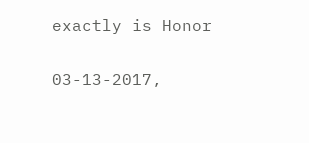exactly is Honor

03-13-2017,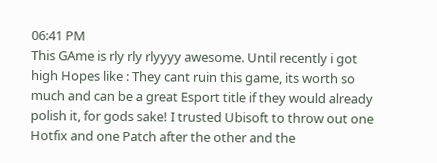06:41 PM
This GAme is rly rly rlyyyy awesome. Until recently i got high Hopes like : They cant ruin this game, its worth so much and can be a great Esport title if they would already polish it, for gods sake! I trusted Ubisoft to throw out one Hotfix and one Patch after the other and the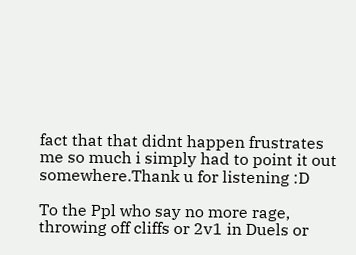fact that that didnt happen frustrates me so much i simply had to point it out somewhere.Thank u for listening :D

To the Ppl who say no more rage, throwing off cliffs or 2v1 in Duels or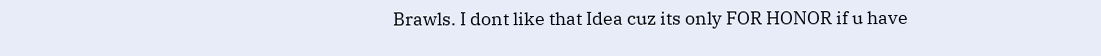Brawls. I dont like that Idea cuz its only FOR HONOR if u have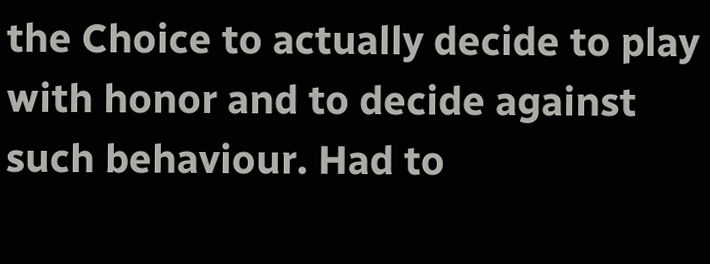the Choice to actually decide to play with honor and to decide against such behaviour. Had to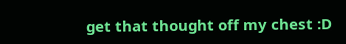get that thought off my chest :D